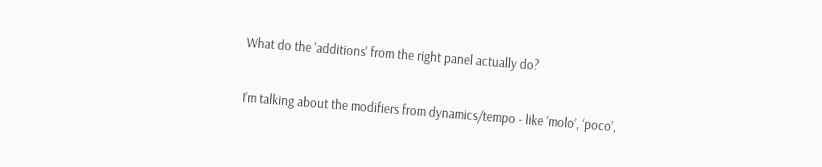What do the 'additions' from the right panel actually do?

I’m talking about the modifiers from dynamics/tempo - like ‘molo’, ‘poco’,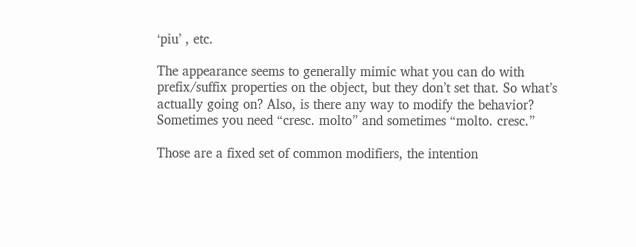‘piu’ , etc.

The appearance seems to generally mimic what you can do with prefix/suffix properties on the object, but they don’t set that. So what’s actually going on? Also, is there any way to modify the behavior? Sometimes you need “cresc. molto” and sometimes “molto. cresc.”

Those are a fixed set of common modifiers, the intention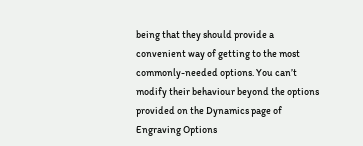being that they should provide a convenient way of getting to the most commonly-needed options. You can’t modify their behaviour beyond the options provided on the Dynamics page of Engraving Options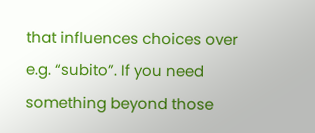that influences choices over e.g. “subito”. If you need something beyond those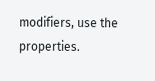modifiers, use the properties.